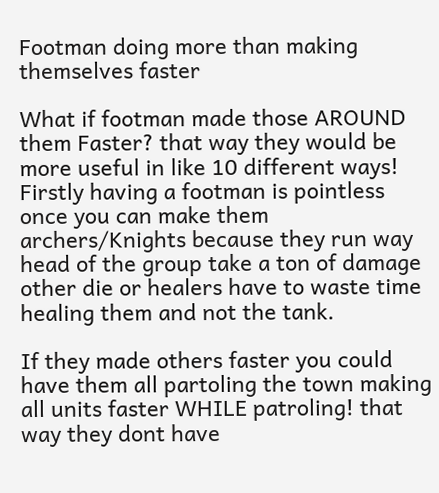Footman doing more than making themselves faster

What if footman made those AROUND them Faster? that way they would be more useful in like 10 different ways! Firstly having a footman is pointless once you can make them archers/Knights because they run way head of the group take a ton of damage other die or healers have to waste time healing them and not the tank.

If they made others faster you could have them all partoling the town making all units faster WHILE patroling! that way they dont have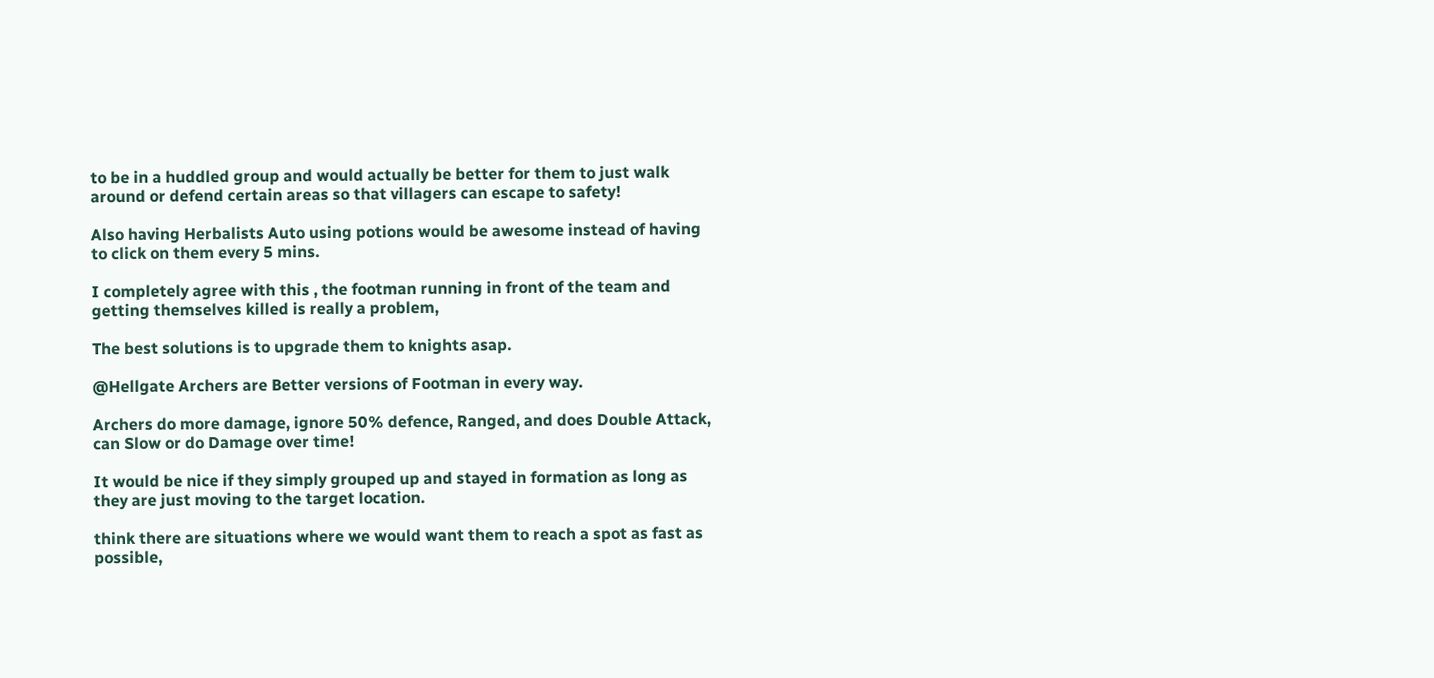to be in a huddled group and would actually be better for them to just walk around or defend certain areas so that villagers can escape to safety!

Also having Herbalists Auto using potions would be awesome instead of having to click on them every 5 mins.

I completely agree with this , the footman running in front of the team and getting themselves killed is really a problem,

The best solutions is to upgrade them to knights asap.

@Hellgate Archers are Better versions of Footman in every way.

Archers do more damage, ignore 50% defence, Ranged, and does Double Attack, can Slow or do Damage over time!

It would be nice if they simply grouped up and stayed in formation as long as they are just moving to the target location.

think there are situations where we would want them to reach a spot as fast as possible,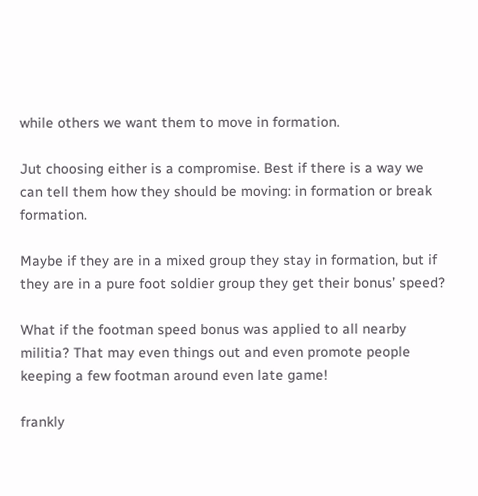while others we want them to move in formation.

Jut choosing either is a compromise. Best if there is a way we can tell them how they should be moving: in formation or break formation.

Maybe if they are in a mixed group they stay in formation, but if they are in a pure foot soldier group they get their bonus’ speed?

What if the footman speed bonus was applied to all nearby militia? That may even things out and even promote people keeping a few footman around even late game!

frankly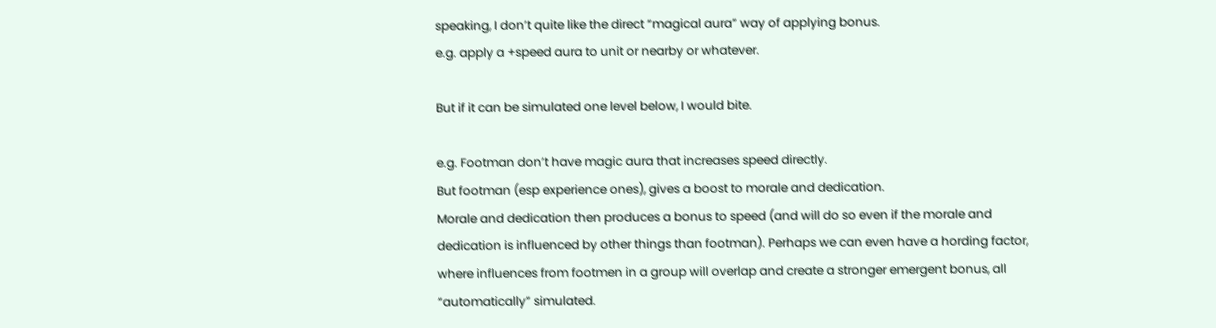speaking, I don’t quite like the direct “magical aura” way of applying bonus.
e.g. apply a +speed aura to unit or nearby or whatever.

But if it can be simulated one level below, I would bite.

e.g. Footman don’t have magic aura that increases speed directly.
But footman (esp experience ones), gives a boost to morale and dedication.
Morale and dedication then produces a bonus to speed (and will do so even if the morale and dedication is influenced by other things than footman). Perhaps we can even have a hording factor, where influences from footmen in a group will overlap and create a stronger emergent bonus, all “automatically” simulated.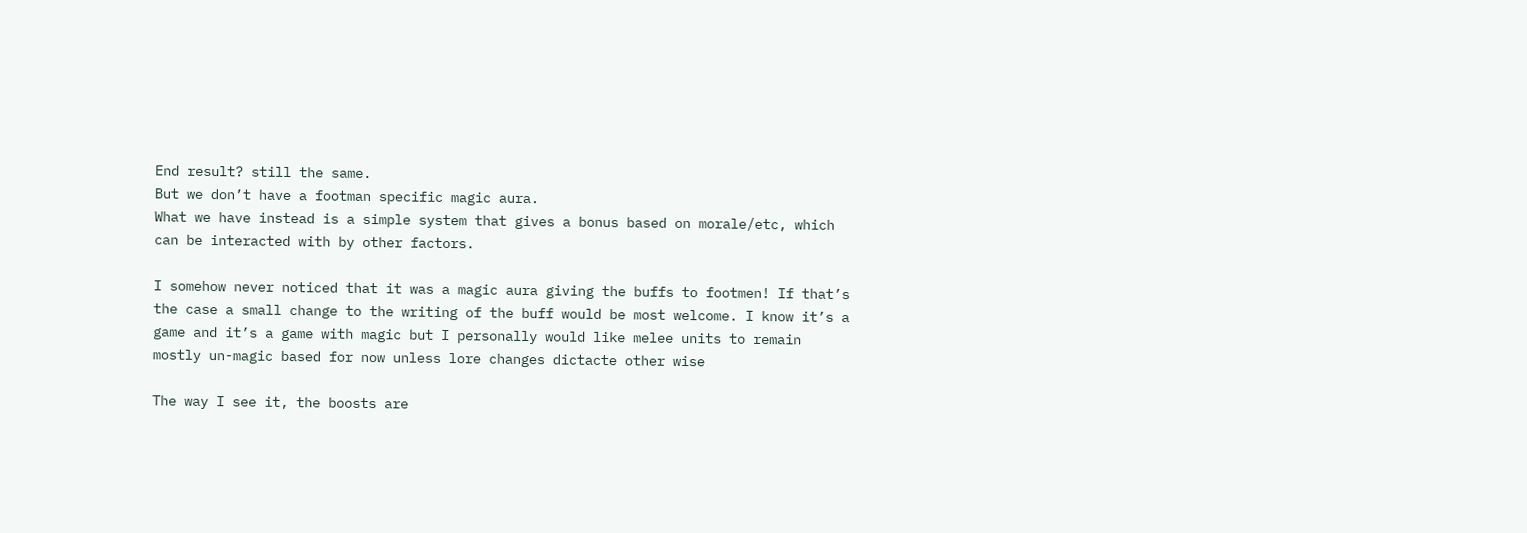End result? still the same.
But we don’t have a footman specific magic aura.
What we have instead is a simple system that gives a bonus based on morale/etc, which can be interacted with by other factors.

I somehow never noticed that it was a magic aura giving the buffs to footmen! If that’s the case a small change to the writing of the buff would be most welcome. I know it’s a game and it’s a game with magic but I personally would like melee units to remain mostly un-magic based for now unless lore changes dictacte other wise

The way I see it, the boosts are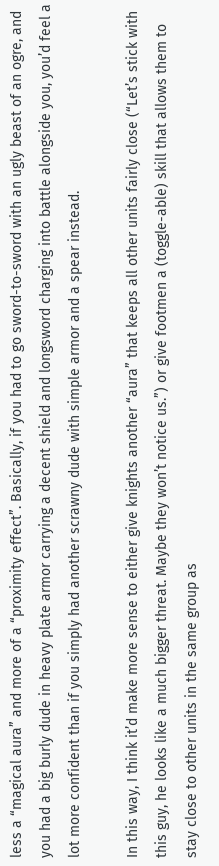less a “magical aura” and more of a “proximity effect”. Basically, if you had to go sword-to-sword with an ugly beast of an ogre, and you had a big burly dude in heavy plate armor carrying a decent shield and longsword charging into battle alongside you, you’d feel a lot more confident than if you simply had another scrawny dude with simple armor and a spear instead.

In this way, I think it’d make more sense to either give knights another “aura” that keeps all other units fairly close (“Let’s stick with this guy, he looks like a much bigger threat. Maybe they won’t notice us.”) or give footmen a (toggle-able) skill that allows them to stay close to other units in the same group as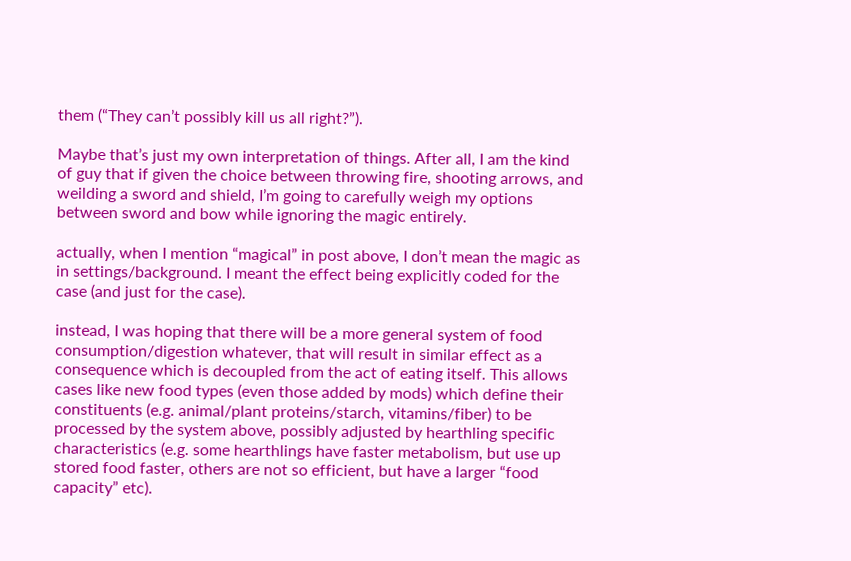them (“They can’t possibly kill us all right?”).

Maybe that’s just my own interpretation of things. After all, I am the kind of guy that if given the choice between throwing fire, shooting arrows, and weilding a sword and shield, I’m going to carefully weigh my options between sword and bow while ignoring the magic entirely.

actually, when I mention “magical” in post above, I don’t mean the magic as in settings/background. I meant the effect being explicitly coded for the case (and just for the case).

instead, I was hoping that there will be a more general system of food consumption/digestion whatever, that will result in similar effect as a consequence which is decoupled from the act of eating itself. This allows cases like new food types (even those added by mods) which define their constituents (e.g. animal/plant proteins/starch, vitamins/fiber) to be processed by the system above, possibly adjusted by hearthling specific characteristics (e.g. some hearthlings have faster metabolism, but use up stored food faster, others are not so efficient, but have a larger “food capacity” etc).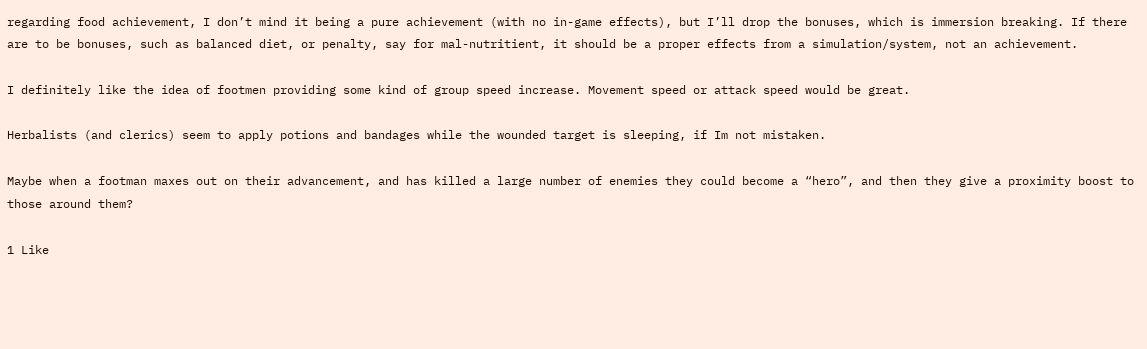regarding food achievement, I don’t mind it being a pure achievement (with no in-game effects), but I’ll drop the bonuses, which is immersion breaking. If there are to be bonuses, such as balanced diet, or penalty, say for mal-nutritient, it should be a proper effects from a simulation/system, not an achievement.

I definitely like the idea of footmen providing some kind of group speed increase. Movement speed or attack speed would be great.

Herbalists (and clerics) seem to apply potions and bandages while the wounded target is sleeping, if Im not mistaken.

Maybe when a footman maxes out on their advancement, and has killed a large number of enemies they could become a “hero”, and then they give a proximity boost to those around them?

1 Like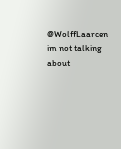@WolffLaarcen im not talking about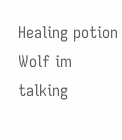Healing potion Wolf im talking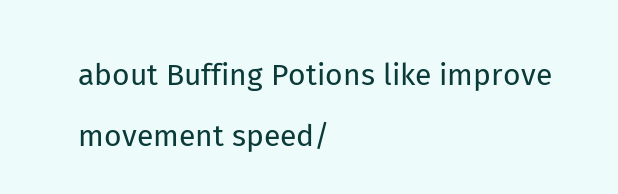about Buffing Potions like improve movement speed/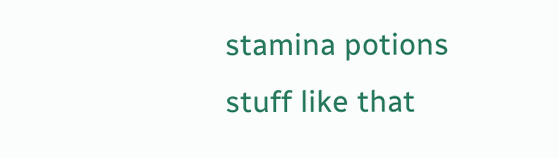stamina potions stuff like that